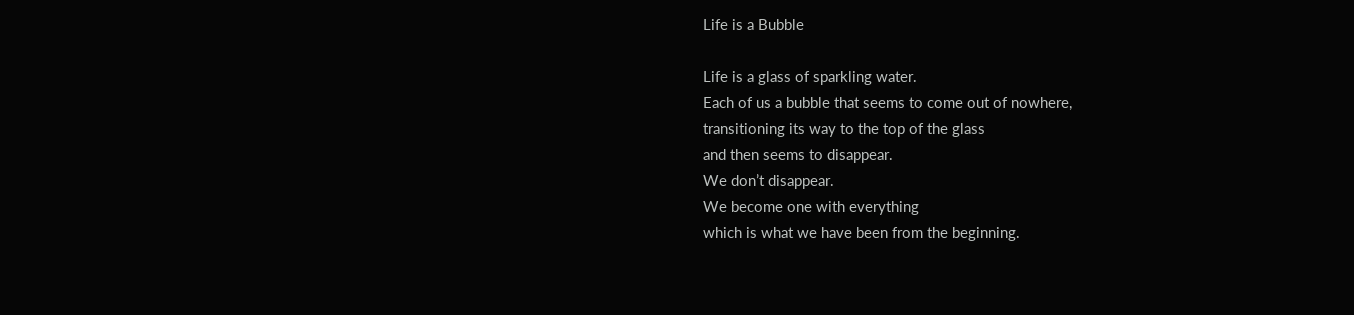Life is a Bubble

Life is a glass of sparkling water.
Each of us a bubble that seems to come out of nowhere,
transitioning its way to the top of the glass
and then seems to disappear.
We don’t disappear.
We become one with everything
which is what we have been from the beginning.